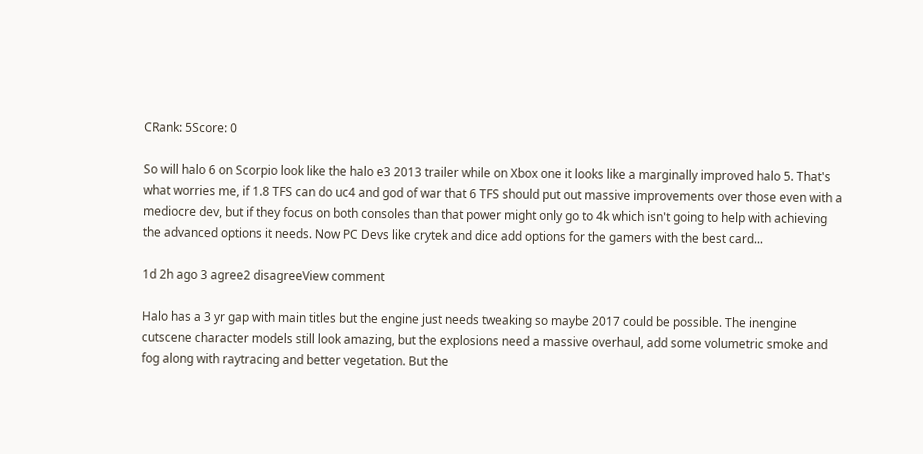CRank: 5Score: 0

So will halo 6 on Scorpio look like the halo e3 2013 trailer while on Xbox one it looks like a marginally improved halo 5. That's what worries me, if 1.8 TFS can do uc4 and god of war that 6 TFS should put out massive improvements over those even with a mediocre dev, but if they focus on both consoles than that power might only go to 4k which isn't going to help with achieving the advanced options it needs. Now PC Devs like crytek and dice add options for the gamers with the best card...

1d 2h ago 3 agree2 disagreeView comment

Halo has a 3 yr gap with main titles but the engine just needs tweaking so maybe 2017 could be possible. The inengine cutscene character models still look amazing, but the explosions need a massive overhaul, add some volumetric smoke and fog along with raytracing and better vegetation. But the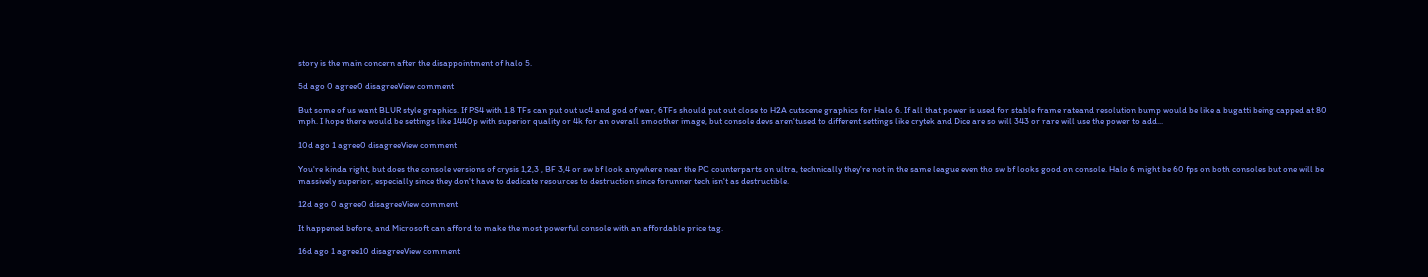story is the main concern after the disappointment of halo 5.

5d ago 0 agree0 disagreeView comment

But some of us want BLUR style graphics. If PS4 with 1.8 TFs can put out uc4 and god of war, 6TFs should put out close to H2A cutscene graphics for Halo 6. If all that power is used for stable frame rateand resolution bump would be like a bugatti being capped at 80 mph. I hope there would be settings like 1440p with superior quality or 4k for an overall smoother image, but console devs aren'tused to different settings like crytek and Dice are so will 343 or rare will use the power to add...

10d ago 1 agree0 disagreeView comment

You're kinda right, but does the console versions of crysis 1,2,3 , BF 3,4 or sw bf look anywhere near the PC counterparts on ultra, technically they're not in the same league even tho sw bf looks good on console. Halo 6 might be 60 fps on both consoles but one will be massively superior, especially since they don't have to dedicate resources to destruction since forunner tech isn't as destructible.

12d ago 0 agree0 disagreeView comment

It happened before, and Microsoft can afford to make the most powerful console with an affordable price tag.

16d ago 1 agree10 disagreeView comment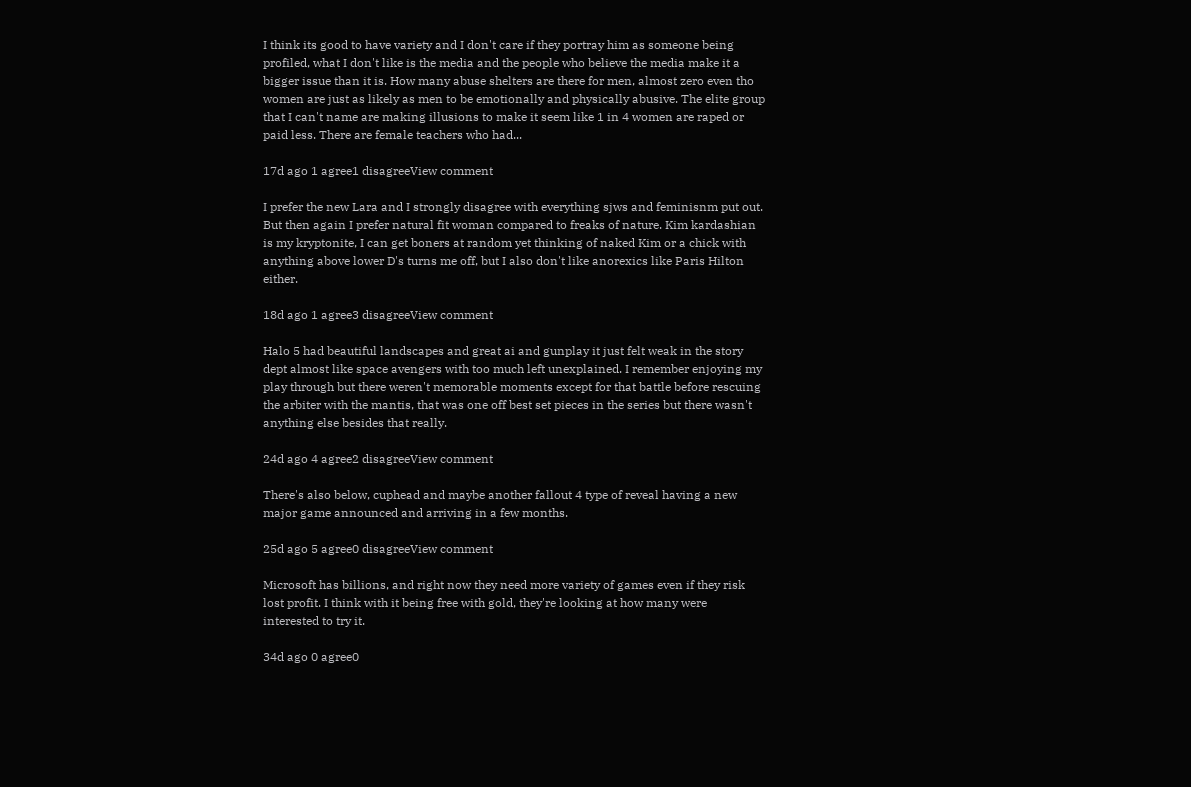I think its good to have variety and I don't care if they portray him as someone being profiled, what I don't like is the media and the people who believe the media make it a bigger issue than it is. How many abuse shelters are there for men, almost zero even tho women are just as likely as men to be emotionally and physically abusive. The elite group that I can't name are making illusions to make it seem like 1 in 4 women are raped or paid less. There are female teachers who had...

17d ago 1 agree1 disagreeView comment

I prefer the new Lara and I strongly disagree with everything sjws and feminisnm put out. But then again I prefer natural fit woman compared to freaks of nature. Kim kardashian is my kryptonite, I can get boners at random yet thinking of naked Kim or a chick with anything above lower D's turns me off, but I also don't like anorexics like Paris Hilton either.

18d ago 1 agree3 disagreeView comment

Halo 5 had beautiful landscapes and great ai and gunplay it just felt weak in the story dept almost like space avengers with too much left unexplained. I remember enjoying my play through but there weren't memorable moments except for that battle before rescuing the arbiter with the mantis, that was one off best set pieces in the series but there wasn't anything else besides that really.

24d ago 4 agree2 disagreeView comment

There's also below, cuphead and maybe another fallout 4 type of reveal having a new major game announced and arriving in a few months.

25d ago 5 agree0 disagreeView comment

Microsoft has billions, and right now they need more variety of games even if they risk lost profit. I think with it being free with gold, they're looking at how many were interested to try it.

34d ago 0 agree0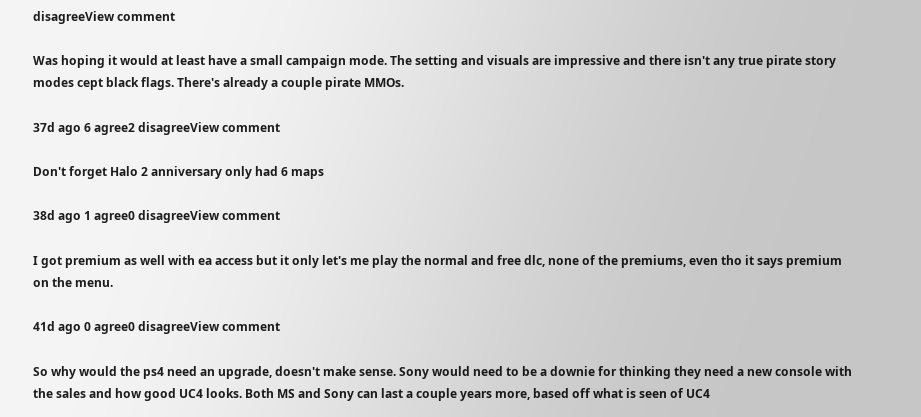disagreeView comment

Was hoping it would at least have a small campaign mode. The setting and visuals are impressive and there isn't any true pirate story modes cept black flags. There's already a couple pirate MMOs.

37d ago 6 agree2 disagreeView comment

Don't forget Halo 2 anniversary only had 6 maps

38d ago 1 agree0 disagreeView comment

I got premium as well with ea access but it only let's me play the normal and free dlc, none of the premiums, even tho it says premium on the menu.

41d ago 0 agree0 disagreeView comment

So why would the ps4 need an upgrade, doesn't make sense. Sony would need to be a downie for thinking they need a new console with the sales and how good UC4 looks. Both MS and Sony can last a couple years more, based off what is seen of UC4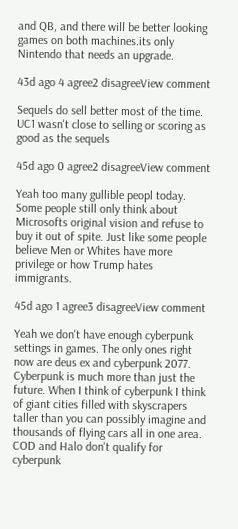and QB, and there will be better looking games on both machines.its only Nintendo that needs an upgrade.

43d ago 4 agree2 disagreeView comment

Sequels do sell better most of the time. UC1 wasn't close to selling or scoring as good as the sequels

45d ago 0 agree2 disagreeView comment

Yeah too many gullible peopl today. Some people still only think about Microsofts original vision and refuse to buy it out of spite. Just like some people believe Men or Whites have more privilege or how Trump hates immigrants.

45d ago 1 agree3 disagreeView comment

Yeah we don't have enough cyberpunk settings in games. The only ones right now are deus ex and cyberpunk 2077. Cyberpunk is much more than just the future. When I think of cyberpunk I think of giant cities filled with skyscrapers taller than you can possibly imagine and thousands of flying cars all in one area. COD and Halo don't qualify for cyberpunk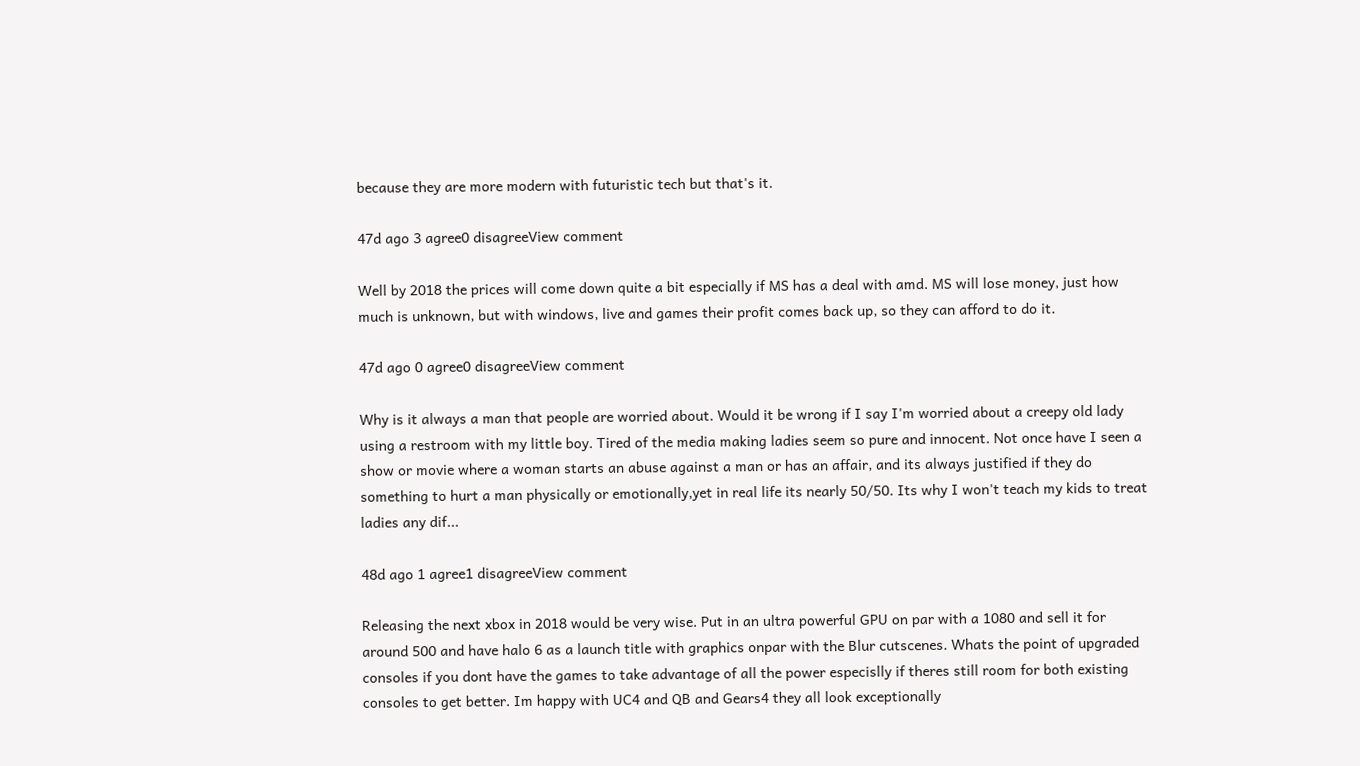because they are more modern with futuristic tech but that's it.

47d ago 3 agree0 disagreeView comment

Well by 2018 the prices will come down quite a bit especially if MS has a deal with amd. MS will lose money, just how much is unknown, but with windows, live and games their profit comes back up, so they can afford to do it.

47d ago 0 agree0 disagreeView comment

Why is it always a man that people are worried about. Would it be wrong if I say I'm worried about a creepy old lady using a restroom with my little boy. Tired of the media making ladies seem so pure and innocent. Not once have I seen a show or movie where a woman starts an abuse against a man or has an affair, and its always justified if they do something to hurt a man physically or emotionally,yet in real life its nearly 50/50. Its why I won't teach my kids to treat ladies any dif...

48d ago 1 agree1 disagreeView comment

Releasing the next xbox in 2018 would be very wise. Put in an ultra powerful GPU on par with a 1080 and sell it for around 500 and have halo 6 as a launch title with graphics onpar with the Blur cutscenes. Whats the point of upgraded consoles if you dont have the games to take advantage of all the power especislly if theres still room for both existing consoles to get better. Im happy with UC4 and QB and Gears4 they all look exceptionally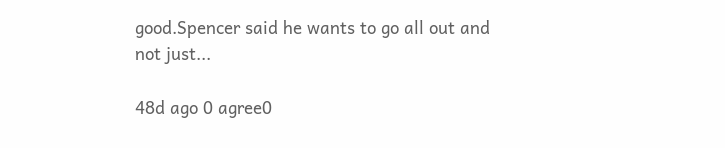good.Spencer said he wants to go all out and not just...

48d ago 0 agree0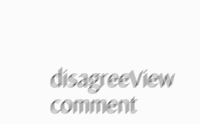disagreeView comment